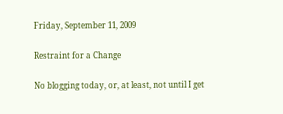Friday, September 11, 2009

Restraint for a Change

No blogging today, or, at least, not until I get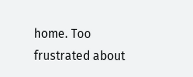home. Too frustrated about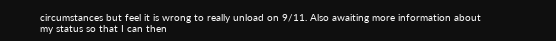circumstances but feel it is wrong to really unload on 9/11. Also awaiting more information about my status so that I can then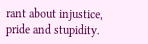rant about injustice, pride and stupidity.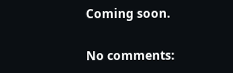Coming soon.

No comments: